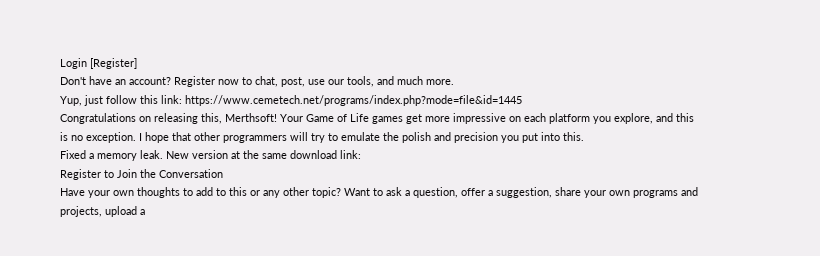Login [Register]
Don't have an account? Register now to chat, post, use our tools, and much more.
Yup, just follow this link: https://www.cemetech.net/programs/index.php?mode=file&id=1445
Congratulations on releasing this, Merthsoft! Your Game of Life games get more impressive on each platform you explore, and this is no exception. I hope that other programmers will try to emulate the polish and precision you put into this.
Fixed a memory leak. New version at the same download link:
Register to Join the Conversation
Have your own thoughts to add to this or any other topic? Want to ask a question, offer a suggestion, share your own programs and projects, upload a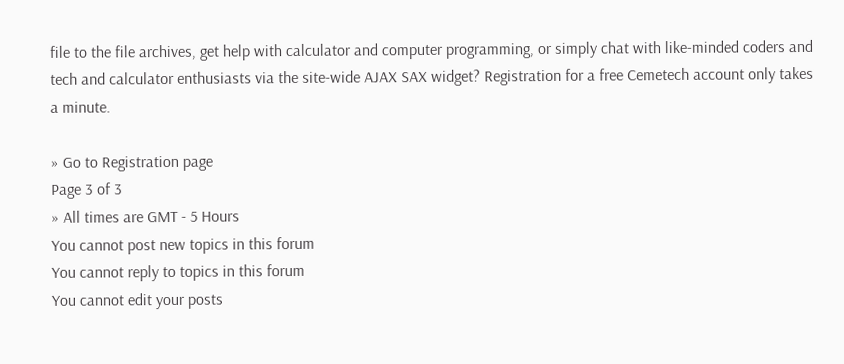file to the file archives, get help with calculator and computer programming, or simply chat with like-minded coders and tech and calculator enthusiasts via the site-wide AJAX SAX widget? Registration for a free Cemetech account only takes a minute.

» Go to Registration page
Page 3 of 3
» All times are GMT - 5 Hours
You cannot post new topics in this forum
You cannot reply to topics in this forum
You cannot edit your posts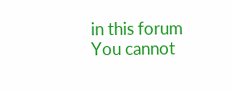in this forum
You cannot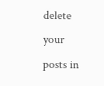delete your posts in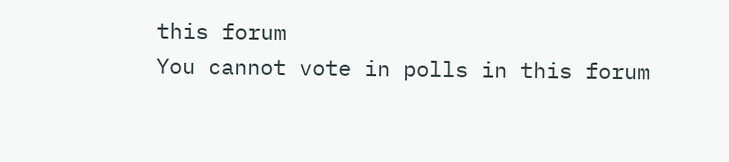this forum
You cannot vote in polls in this forum